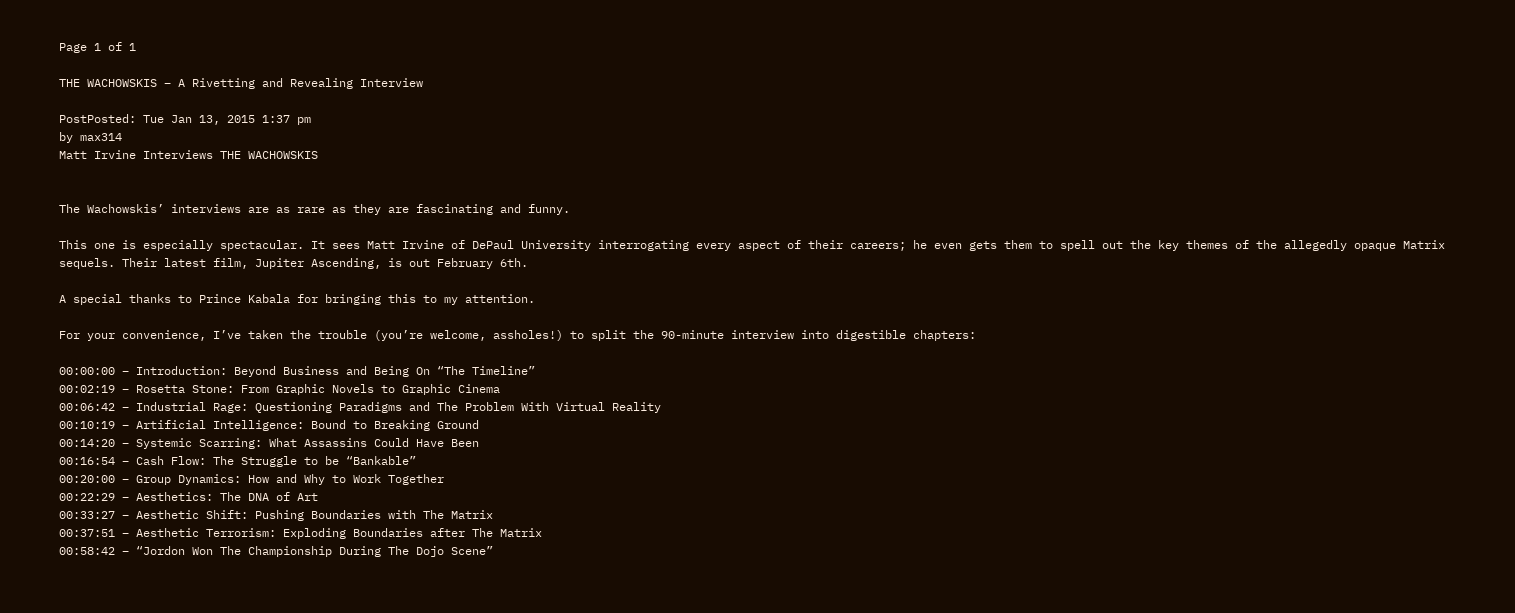Page 1 of 1

THE WACHOWSKIS – A Rivetting and Revealing Interview

PostPosted: Tue Jan 13, 2015 1:37 pm
by max314
Matt Irvine Interviews THE WACHOWSKIS


The Wachowskis’ interviews are as rare as they are fascinating and funny.

This one is especially spectacular. It sees Matt Irvine of DePaul University interrogating every aspect of their careers; he even gets them to spell out the key themes of the allegedly opaque Matrix sequels. Their latest film, Jupiter Ascending, is out February 6th.

A special thanks to Prince Kabala for bringing this to my attention.

For your convenience, I’ve taken the trouble (you’re welcome, assholes!) to split the 90-minute interview into digestible chapters:

00:00:00 – Introduction: Beyond Business and Being On “The Timeline”
00:02:19 – Rosetta Stone: From Graphic Novels to Graphic Cinema
00:06:42 – Industrial Rage: Questioning Paradigms and The Problem With Virtual Reality
00:10:19 – Artificial Intelligence: Bound to Breaking Ground
00:14:20 – Systemic Scarring: What Assassins Could Have Been
00:16:54 – Cash Flow: The Struggle to be “Bankable”
00:20:00 – Group Dynamics: How and Why to Work Together
00:22:29 – Aesthetics: The DNA of Art
00:33:27 – Aesthetic Shift: Pushing Boundaries with The Matrix
00:37:51 – Aesthetic Terrorism: Exploding Boundaries after The Matrix
00:58:42 – “Jordon Won The Championship During The Dojo Scene”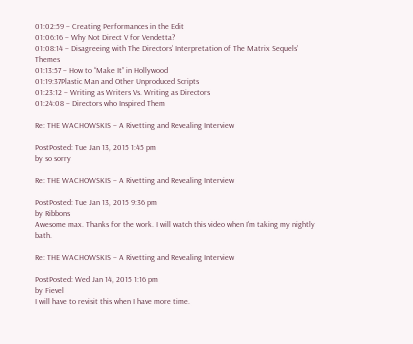01:02:59 – Creating Performances in the Edit
01:06:16 – Why Not Direct V for Vendetta?
01:08:14 – Disagreeing with The Directors’ Interpretation of The Matrix Sequels’ Themes
01:13:57 – How to “Make It” in Hollywood
01:19:37Plastic Man and Other Unproduced Scripts
01:23:12 – Writing as Writers Vs. Writing as Directors
01:24:08 – Directors who Inspired Them

Re: THE WACHOWSKIS – A Rivetting and Revealing Interview

PostPosted: Tue Jan 13, 2015 1:45 pm
by so sorry

Re: THE WACHOWSKIS – A Rivetting and Revealing Interview

PostPosted: Tue Jan 13, 2015 9:36 pm
by Ribbons
Awesome max. Thanks for the work. I will watch this video when I'm taking my nightly bath.

Re: THE WACHOWSKIS – A Rivetting and Revealing Interview

PostPosted: Wed Jan 14, 2015 1:16 pm
by Fievel
I will have to revisit this when I have more time.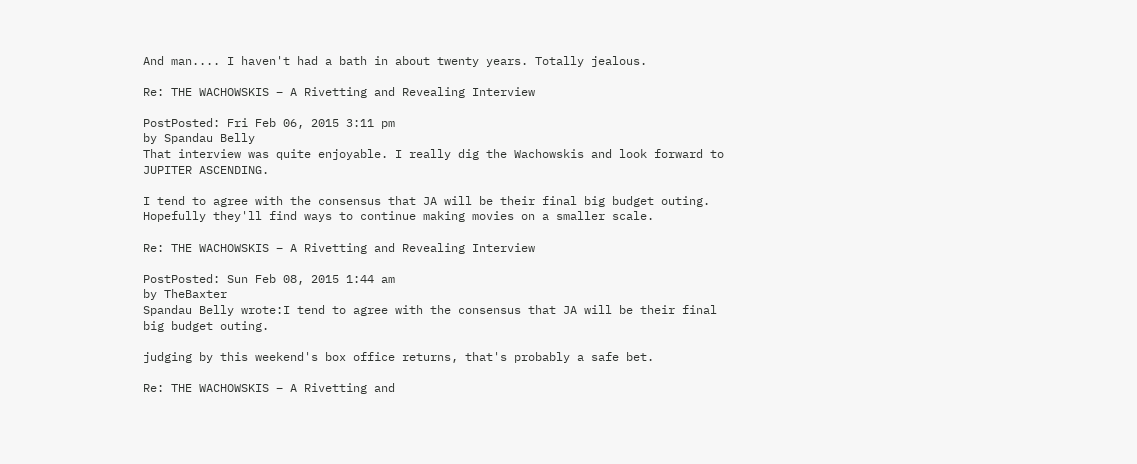And man.... I haven't had a bath in about twenty years. Totally jealous.

Re: THE WACHOWSKIS – A Rivetting and Revealing Interview

PostPosted: Fri Feb 06, 2015 3:11 pm
by Spandau Belly
That interview was quite enjoyable. I really dig the Wachowskis and look forward to JUPITER ASCENDING.

I tend to agree with the consensus that JA will be their final big budget outing. Hopefully they'll find ways to continue making movies on a smaller scale.

Re: THE WACHOWSKIS – A Rivetting and Revealing Interview

PostPosted: Sun Feb 08, 2015 1:44 am
by TheBaxter
Spandau Belly wrote:I tend to agree with the consensus that JA will be their final big budget outing.

judging by this weekend's box office returns, that's probably a safe bet.

Re: THE WACHOWSKIS – A Rivetting and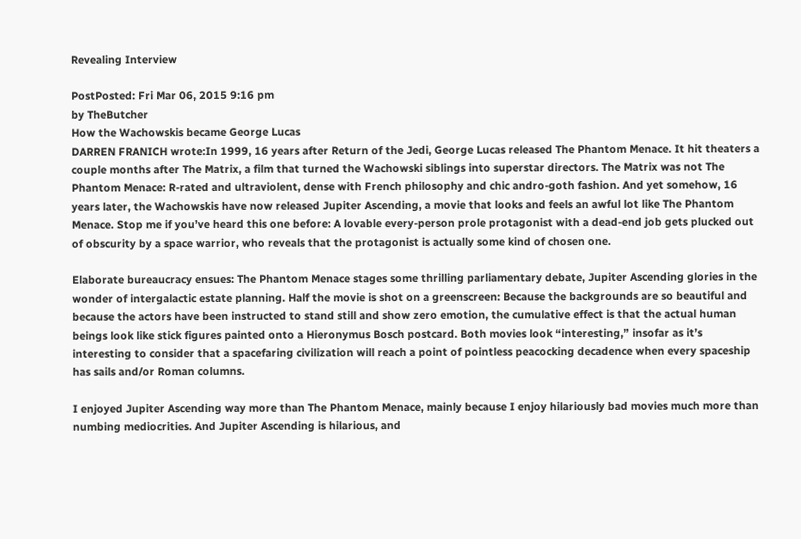Revealing Interview

PostPosted: Fri Mar 06, 2015 9:16 pm
by TheButcher
How the Wachowskis became George Lucas
DARREN FRANICH wrote:In 1999, 16 years after Return of the Jedi, George Lucas released The Phantom Menace. It hit theaters a couple months after The Matrix, a film that turned the Wachowski siblings into superstar directors. The Matrix was not The Phantom Menace: R-rated and ultraviolent, dense with French philosophy and chic andro-goth fashion. And yet somehow, 16 years later, the Wachowskis have now released Jupiter Ascending, a movie that looks and feels an awful lot like The Phantom Menace. Stop me if you’ve heard this one before: A lovable every-person prole protagonist with a dead-end job gets plucked out of obscurity by a space warrior, who reveals that the protagonist is actually some kind of chosen one.

Elaborate bureaucracy ensues: The Phantom Menace stages some thrilling parliamentary debate, Jupiter Ascending glories in the wonder of intergalactic estate planning. Half the movie is shot on a greenscreen: Because the backgrounds are so beautiful and because the actors have been instructed to stand still and show zero emotion, the cumulative effect is that the actual human beings look like stick figures painted onto a Hieronymus Bosch postcard. Both movies look “interesting,” insofar as it’s interesting to consider that a spacefaring civilization will reach a point of pointless peacocking decadence when every spaceship has sails and/or Roman columns.

I enjoyed Jupiter Ascending way more than The Phantom Menace, mainly because I enjoy hilariously bad movies much more than numbing mediocrities. And Jupiter Ascending is hilarious, and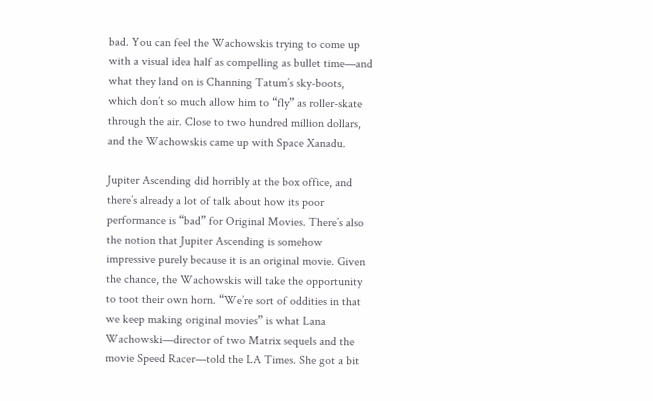bad. You can feel the Wachowskis trying to come up with a visual idea half as compelling as bullet time—and what they land on is Channing Tatum’s sky-boots, which don’t so much allow him to “fly” as roller-skate through the air. Close to two hundred million dollars, and the Wachowskis came up with Space Xanadu.

Jupiter Ascending did horribly at the box office, and there’s already a lot of talk about how its poor performance is “bad” for Original Movies. There’s also the notion that Jupiter Ascending is somehow impressive purely because it is an original movie. Given the chance, the Wachowskis will take the opportunity to toot their own horn. “We’re sort of oddities in that we keep making original movies” is what Lana Wachowski—director of two Matrix sequels and the movie Speed Racer—told the LA Times. She got a bit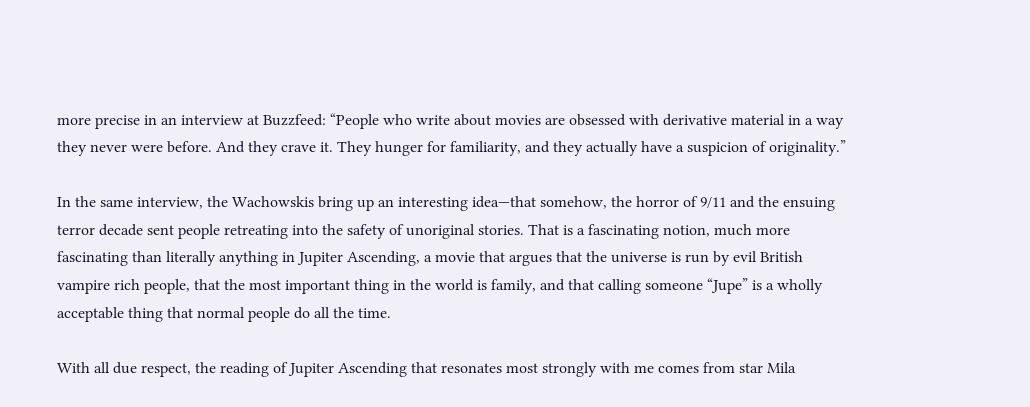more precise in an interview at Buzzfeed: “People who write about movies are obsessed with derivative material in a way they never were before. And they crave it. They hunger for familiarity, and they actually have a suspicion of originality.”

In the same interview, the Wachowskis bring up an interesting idea—that somehow, the horror of 9/11 and the ensuing terror decade sent people retreating into the safety of unoriginal stories. That is a fascinating notion, much more fascinating than literally anything in Jupiter Ascending, a movie that argues that the universe is run by evil British vampire rich people, that the most important thing in the world is family, and that calling someone “Jupe” is a wholly acceptable thing that normal people do all the time.

With all due respect, the reading of Jupiter Ascending that resonates most strongly with me comes from star Mila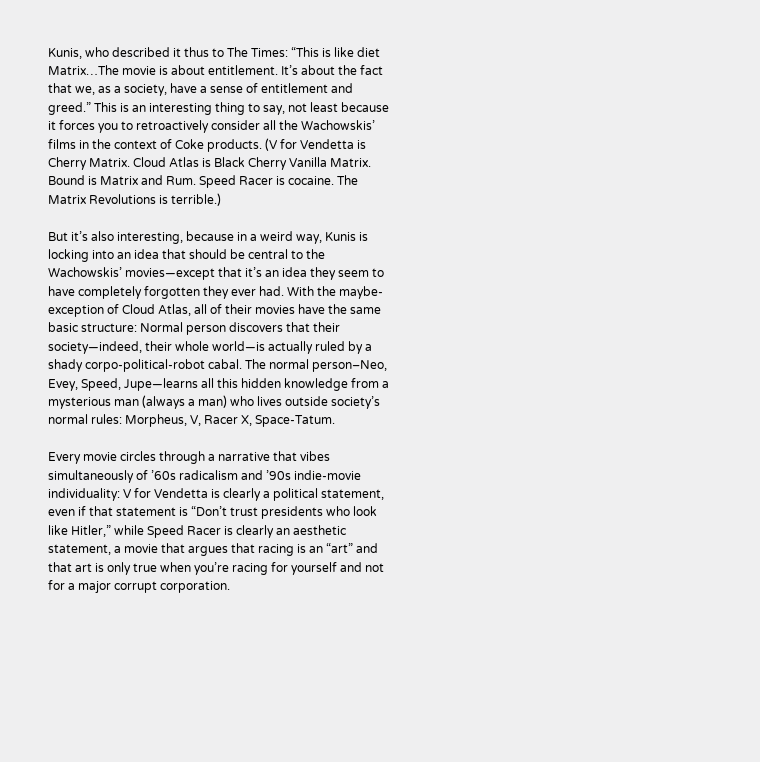Kunis, who described it thus to The Times: “This is like diet Matrix…The movie is about entitlement. It’s about the fact that we, as a society, have a sense of entitlement and greed.” This is an interesting thing to say, not least because it forces you to retroactively consider all the Wachowskis’ films in the context of Coke products. (V for Vendetta is Cherry Matrix. Cloud Atlas is Black Cherry Vanilla Matrix. Bound is Matrix and Rum. Speed Racer is cocaine. The Matrix Revolutions is terrible.)

But it’s also interesting, because in a weird way, Kunis is locking into an idea that should be central to the Wachowskis’ movies—except that it’s an idea they seem to have completely forgotten they ever had. With the maybe-exception of Cloud Atlas, all of their movies have the same basic structure: Normal person discovers that their society—indeed, their whole world—is actually ruled by a shady corpo-political-robot cabal. The normal person–Neo, Evey, Speed, Jupe—learns all this hidden knowledge from a mysterious man (always a man) who lives outside society’s normal rules: Morpheus, V, Racer X, Space-Tatum.

Every movie circles through a narrative that vibes simultaneously of ’60s radicalism and ’90s indie-movie individuality: V for Vendetta is clearly a political statement, even if that statement is “Don’t trust presidents who look like Hitler,” while Speed Racer is clearly an aesthetic statement, a movie that argues that racing is an “art” and that art is only true when you’re racing for yourself and not for a major corrupt corporation.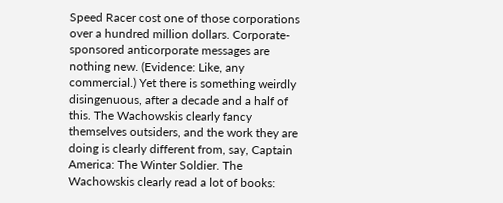Speed Racer cost one of those corporations over a hundred million dollars. Corporate-sponsored anticorporate messages are nothing new. (Evidence: Like, any commercial.) Yet there is something weirdly disingenuous, after a decade and a half of this. The Wachowskis clearly fancy themselves outsiders, and the work they are doing is clearly different from, say, Captain America: The Winter Soldier. The Wachowskis clearly read a lot of books: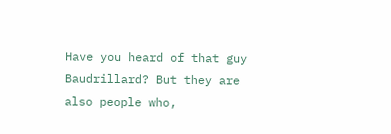Have you heard of that guy Baudrillard? But they are also people who,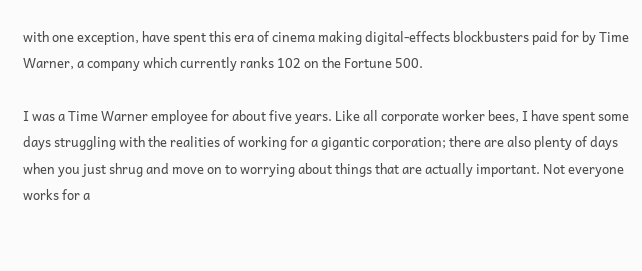with one exception, have spent this era of cinema making digital-effects blockbusters paid for by Time Warner, a company which currently ranks 102 on the Fortune 500.

I was a Time Warner employee for about five years. Like all corporate worker bees, I have spent some days struggling with the realities of working for a gigantic corporation; there are also plenty of days when you just shrug and move on to worrying about things that are actually important. Not everyone works for a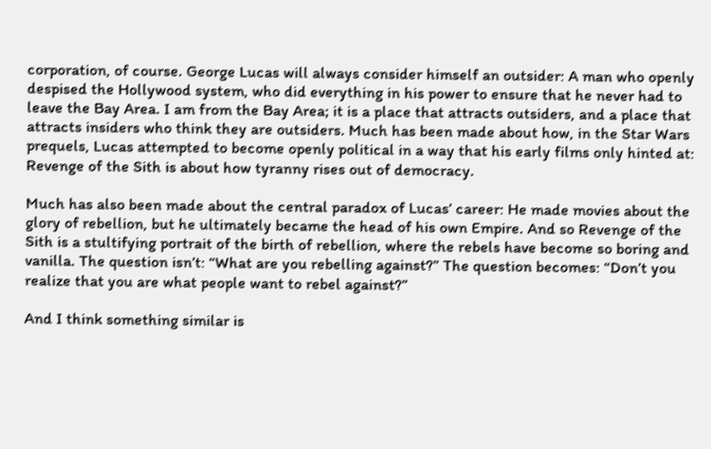corporation, of course. George Lucas will always consider himself an outsider: A man who openly despised the Hollywood system, who did everything in his power to ensure that he never had to leave the Bay Area. I am from the Bay Area; it is a place that attracts outsiders, and a place that attracts insiders who think they are outsiders. Much has been made about how, in the Star Wars prequels, Lucas attempted to become openly political in a way that his early films only hinted at: Revenge of the Sith is about how tyranny rises out of democracy.

Much has also been made about the central paradox of Lucas’ career: He made movies about the glory of rebellion, but he ultimately became the head of his own Empire. And so Revenge of the Sith is a stultifying portrait of the birth of rebellion, where the rebels have become so boring and vanilla. The question isn’t: “What are you rebelling against?” The question becomes: “Don’t you realize that you are what people want to rebel against?”

And I think something similar is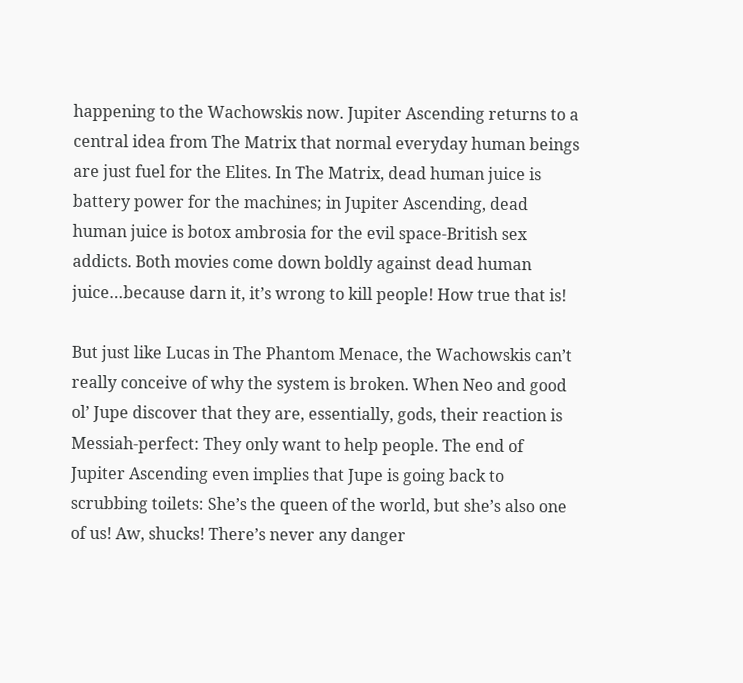happening to the Wachowskis now. Jupiter Ascending returns to a central idea from The Matrix that normal everyday human beings are just fuel for the Elites. In The Matrix, dead human juice is battery power for the machines; in Jupiter Ascending, dead human juice is botox ambrosia for the evil space-British sex addicts. Both movies come down boldly against dead human juice…because darn it, it’s wrong to kill people! How true that is!

But just like Lucas in The Phantom Menace, the Wachowskis can’t really conceive of why the system is broken. When Neo and good ol’ Jupe discover that they are, essentially, gods, their reaction is Messiah-perfect: They only want to help people. The end of Jupiter Ascending even implies that Jupe is going back to scrubbing toilets: She’s the queen of the world, but she’s also one of us! Aw, shucks! There’s never any danger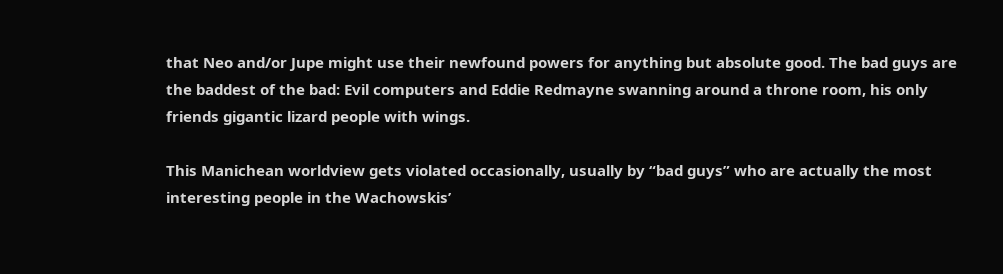that Neo and/or Jupe might use their newfound powers for anything but absolute good. The bad guys are the baddest of the bad: Evil computers and Eddie Redmayne swanning around a throne room, his only friends gigantic lizard people with wings.

This Manichean worldview gets violated occasionally, usually by “bad guys” who are actually the most interesting people in the Wachowskis’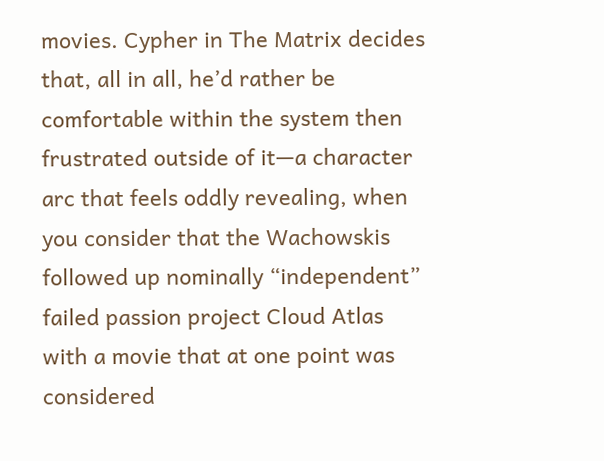movies. Cypher in The Matrix decides that, all in all, he’d rather be comfortable within the system then frustrated outside of it—a character arc that feels oddly revealing, when you consider that the Wachowskis followed up nominally “independent” failed passion project Cloud Atlas with a movie that at one point was considered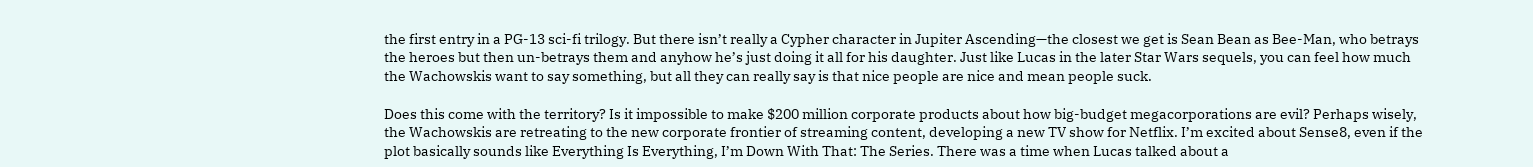the first entry in a PG-13 sci-fi trilogy. But there isn’t really a Cypher character in Jupiter Ascending—the closest we get is Sean Bean as Bee-Man, who betrays the heroes but then un-betrays them and anyhow he’s just doing it all for his daughter. Just like Lucas in the later Star Wars sequels, you can feel how much the Wachowskis want to say something, but all they can really say is that nice people are nice and mean people suck.

Does this come with the territory? Is it impossible to make $200 million corporate products about how big-budget megacorporations are evil? Perhaps wisely, the Wachowskis are retreating to the new corporate frontier of streaming content, developing a new TV show for Netflix. I’m excited about Sense8, even if the plot basically sounds like Everything Is Everything, I’m Down With That: The Series. There was a time when Lucas talked about a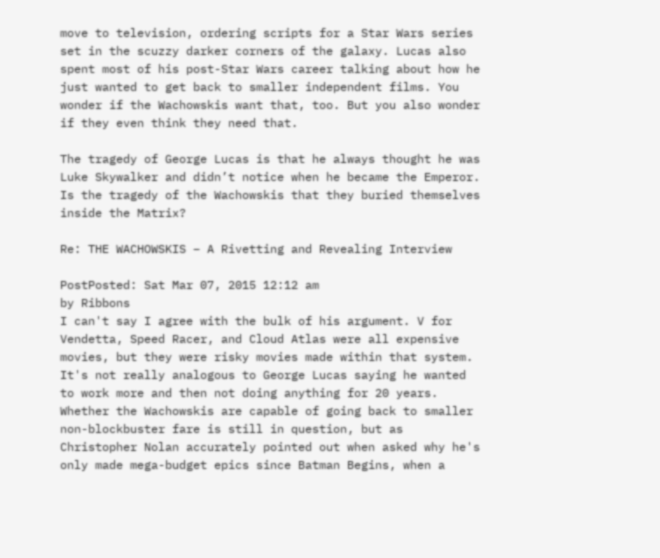move to television, ordering scripts for a Star Wars series set in the scuzzy darker corners of the galaxy. Lucas also spent most of his post-Star Wars career talking about how he just wanted to get back to smaller independent films. You wonder if the Wachowskis want that, too. But you also wonder if they even think they need that.

The tragedy of George Lucas is that he always thought he was Luke Skywalker and didn’t notice when he became the Emperor. Is the tragedy of the Wachowskis that they buried themselves inside the Matrix?

Re: THE WACHOWSKIS – A Rivetting and Revealing Interview

PostPosted: Sat Mar 07, 2015 12:12 am
by Ribbons
I can't say I agree with the bulk of his argument. V for Vendetta, Speed Racer, and Cloud Atlas were all expensive movies, but they were risky movies made within that system. It's not really analogous to George Lucas saying he wanted to work more and then not doing anything for 20 years. Whether the Wachowskis are capable of going back to smaller non-blockbuster fare is still in question, but as Christopher Nolan accurately pointed out when asked why he's only made mega-budget epics since Batman Begins, when a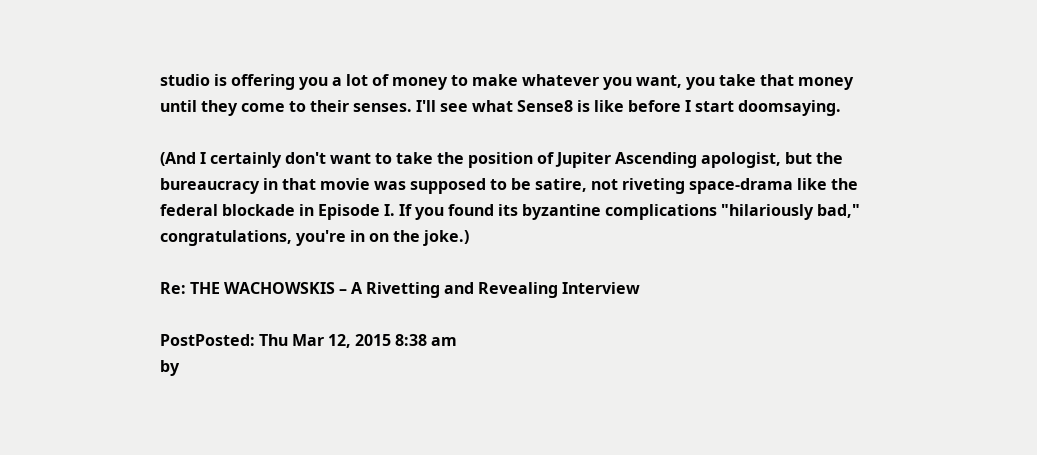studio is offering you a lot of money to make whatever you want, you take that money until they come to their senses. I'll see what Sense8 is like before I start doomsaying.

(And I certainly don't want to take the position of Jupiter Ascending apologist, but the bureaucracy in that movie was supposed to be satire, not riveting space-drama like the federal blockade in Episode I. If you found its byzantine complications "hilariously bad," congratulations, you're in on the joke.)

Re: THE WACHOWSKIS – A Rivetting and Revealing Interview

PostPosted: Thu Mar 12, 2015 8:38 am
by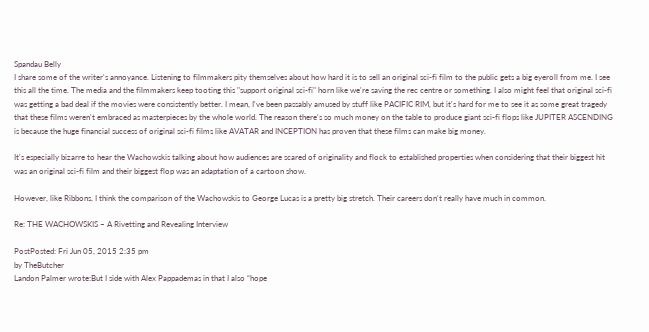Spandau Belly
I share some of the writer's annoyance. Listening to filmmakers pity themselves about how hard it is to sell an original sci-fi film to the public gets a big eyeroll from me. I see this all the time. The media and the filmmakers keep tooting this "support original sci-fi" horn like we're saving the rec centre or something. I also might feel that original sci-fi was getting a bad deal if the movies were consistently better. I mean, I've been passably amused by stuff like PACIFIC RIM, but it's hard for me to see it as some great tragedy that these films weren't embraced as masterpieces by the whole world. The reason there's so much money on the table to produce giant sci-fi flops like JUPITER ASCENDING is because the huge financial success of original sci-fi films like AVATAR and INCEPTION has proven that these films can make big money.

It's especially bizarre to hear the Wachowskis talking about how audiences are scared of originality and flock to established properties when considering that their biggest hit was an original sci-fi film and their biggest flop was an adaptation of a cartoon show.

However, like Ribbons, I think the comparison of the Wachowskis to George Lucas is a pretty big stretch. Their careers don't really have much in common.

Re: THE WACHOWSKIS – A Rivetting and Revealing Interview

PostPosted: Fri Jun 05, 2015 2:35 pm
by TheButcher
Landon Palmer wrote:But I side with Alex Pappademas in that I also “hope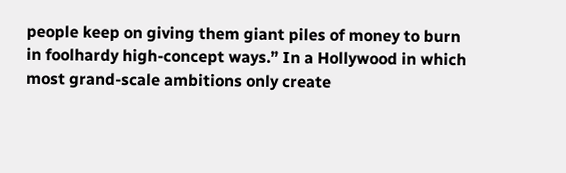people keep on giving them giant piles of money to burn in foolhardy high-concept ways.” In a Hollywood in which most grand-scale ambitions only create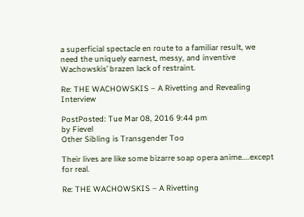a superficial spectacle en route to a familiar result, we need the uniquely earnest, messy, and inventive Wachowskis’ brazen lack of restraint.

Re: THE WACHOWSKIS – A Rivetting and Revealing Interview

PostPosted: Tue Mar 08, 2016 9:44 pm
by Fievel
Other Sibling is Transgender Too

Their lives are like some bizarre soap opera anime....except for real.

Re: THE WACHOWSKIS – A Rivetting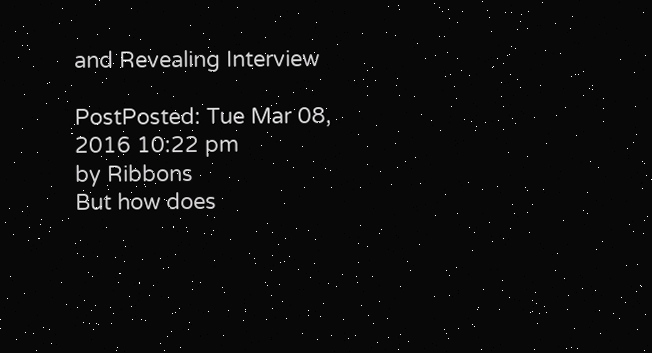and Revealing Interview

PostPosted: Tue Mar 08, 2016 10:22 pm
by Ribbons
But how does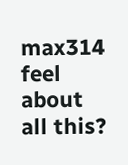max314 feel about all this?